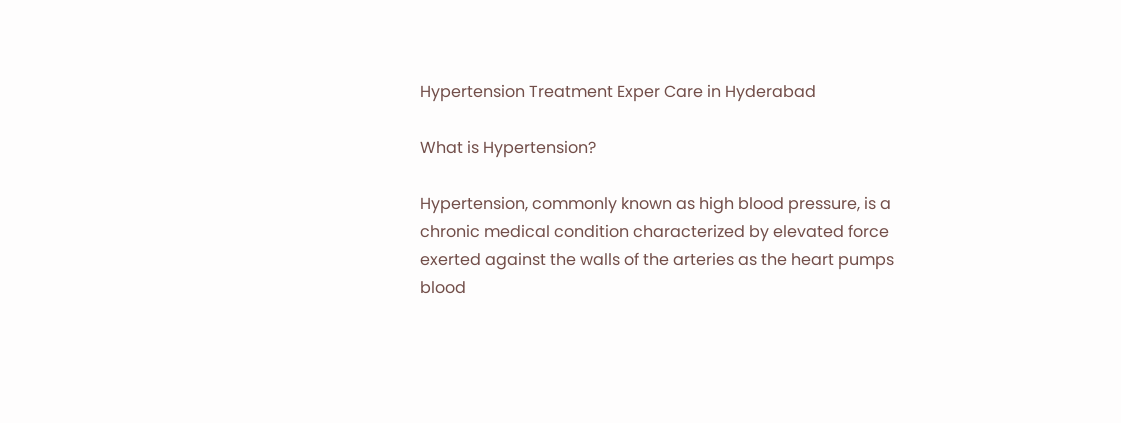Hypertension Treatment Exper Care in Hyderabad

What is Hypertension?

Hypertension, commonly known as high blood pressure, is a chronic medical condition characterized by elevated force exerted against the walls of the arteries as the heart pumps blood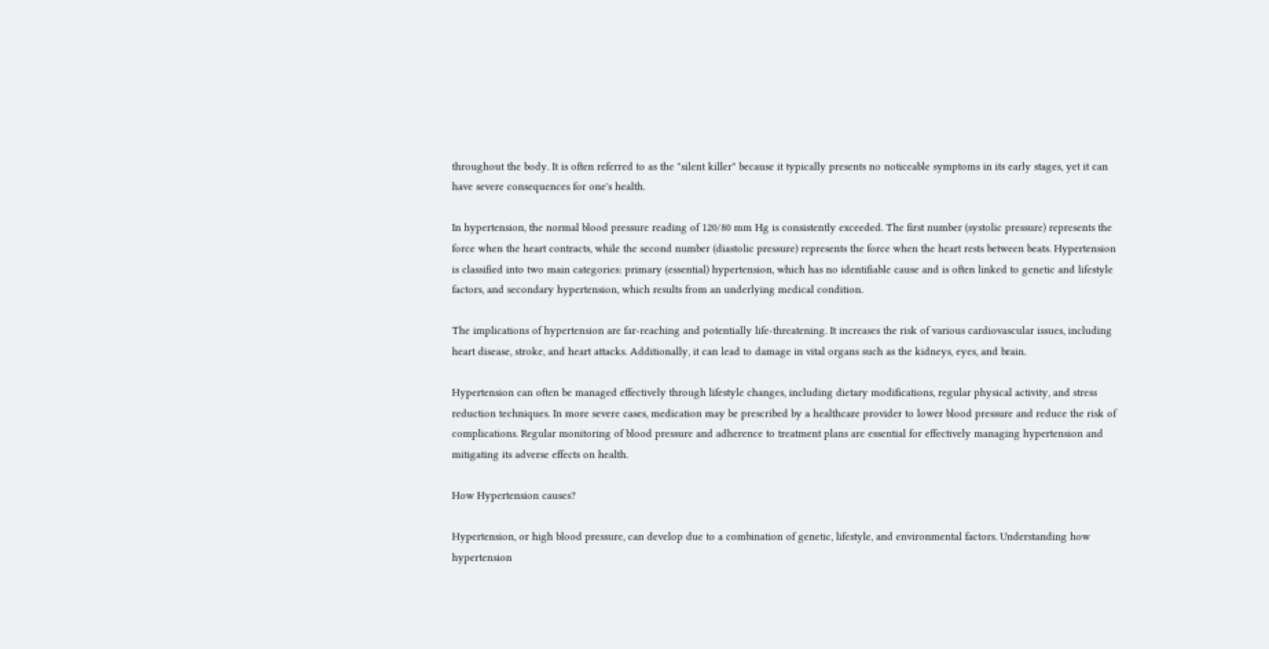throughout the body. It is often referred to as the "silent killer" because it typically presents no noticeable symptoms in its early stages, yet it can have severe consequences for one's health.

In hypertension, the normal blood pressure reading of 120/80 mm Hg is consistently exceeded. The first number (systolic pressure) represents the force when the heart contracts, while the second number (diastolic pressure) represents the force when the heart rests between beats. Hypertension is classified into two main categories: primary (essential) hypertension, which has no identifiable cause and is often linked to genetic and lifestyle factors, and secondary hypertension, which results from an underlying medical condition.

The implications of hypertension are far-reaching and potentially life-threatening. It increases the risk of various cardiovascular issues, including heart disease, stroke, and heart attacks. Additionally, it can lead to damage in vital organs such as the kidneys, eyes, and brain.

Hypertension can often be managed effectively through lifestyle changes, including dietary modifications, regular physical activity, and stress reduction techniques. In more severe cases, medication may be prescribed by a healthcare provider to lower blood pressure and reduce the risk of complications. Regular monitoring of blood pressure and adherence to treatment plans are essential for effectively managing hypertension and mitigating its adverse effects on health.

How Hypertension causes?

Hypertension, or high blood pressure, can develop due to a combination of genetic, lifestyle, and environmental factors. Understanding how hypertension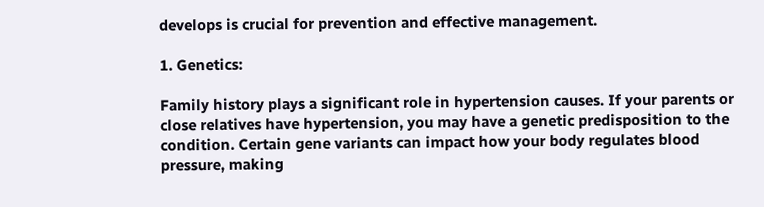develops is crucial for prevention and effective management.

1. Genetics:

Family history plays a significant role in hypertension causes. If your parents or close relatives have hypertension, you may have a genetic predisposition to the condition. Certain gene variants can impact how your body regulates blood pressure, making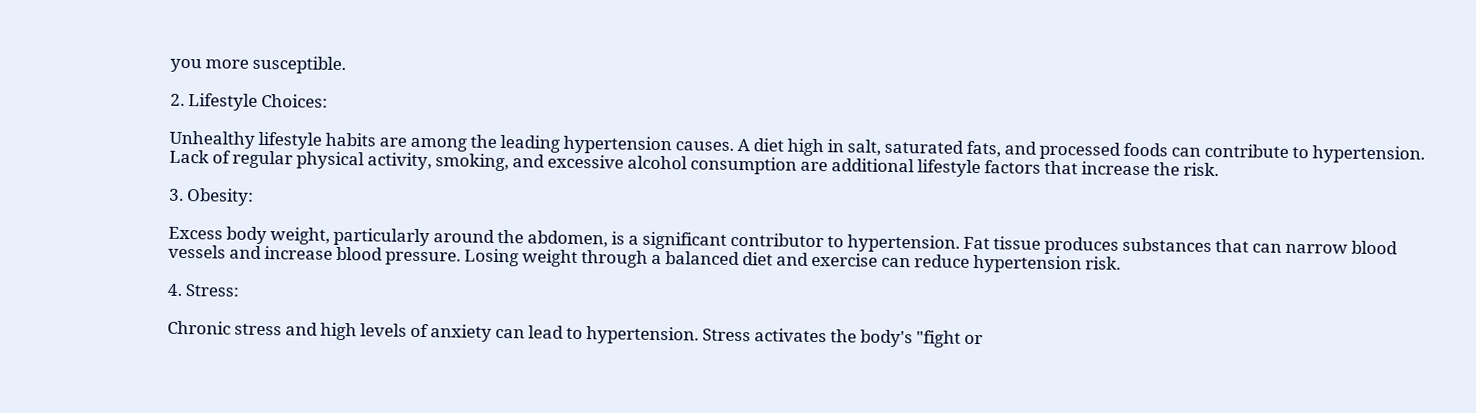you more susceptible.

2. Lifestyle Choices:

Unhealthy lifestyle habits are among the leading hypertension causes. A diet high in salt, saturated fats, and processed foods can contribute to hypertension. Lack of regular physical activity, smoking, and excessive alcohol consumption are additional lifestyle factors that increase the risk.

3. Obesity:

Excess body weight, particularly around the abdomen, is a significant contributor to hypertension. Fat tissue produces substances that can narrow blood vessels and increase blood pressure. Losing weight through a balanced diet and exercise can reduce hypertension risk.

4. Stress:

Chronic stress and high levels of anxiety can lead to hypertension. Stress activates the body's "fight or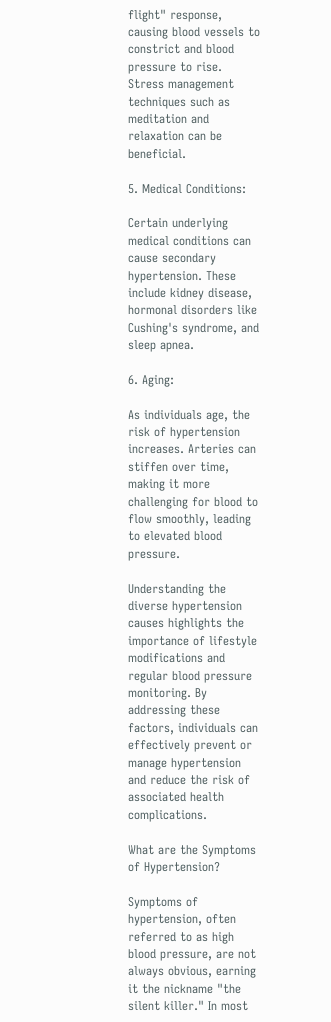flight" response, causing blood vessels to constrict and blood pressure to rise. Stress management techniques such as meditation and relaxation can be beneficial.

5. Medical Conditions:

Certain underlying medical conditions can cause secondary hypertension. These include kidney disease, hormonal disorders like Cushing's syndrome, and sleep apnea.

6. Aging:

As individuals age, the risk of hypertension increases. Arteries can stiffen over time, making it more challenging for blood to flow smoothly, leading to elevated blood pressure.

Understanding the diverse hypertension causes highlights the importance of lifestyle modifications and regular blood pressure monitoring. By addressing these factors, individuals can effectively prevent or manage hypertension and reduce the risk of associated health complications.

What are the Symptoms of Hypertension?

Symptoms of hypertension, often referred to as high blood pressure, are not always obvious, earning it the nickname "the silent killer." In most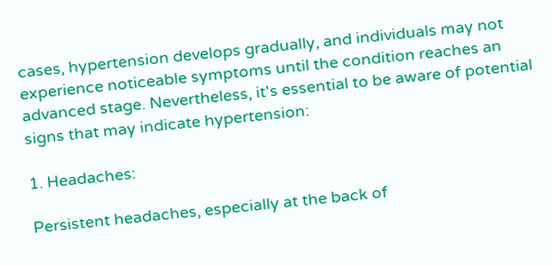cases, hypertension develops gradually, and individuals may not experience noticeable symptoms until the condition reaches an advanced stage. Nevertheless, it's essential to be aware of potential signs that may indicate hypertension:

1. Headaches:

Persistent headaches, especially at the back of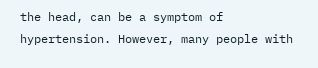the head, can be a symptom of hypertension. However, many people with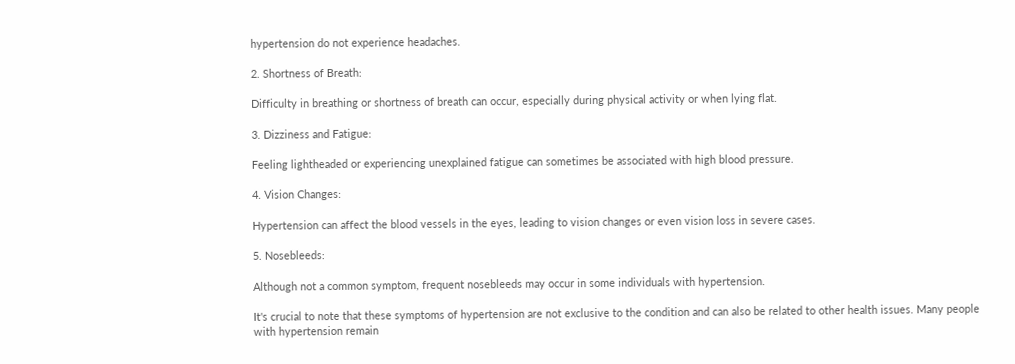hypertension do not experience headaches.

2. Shortness of Breath:

Difficulty in breathing or shortness of breath can occur, especially during physical activity or when lying flat.

3. Dizziness and Fatigue:

Feeling lightheaded or experiencing unexplained fatigue can sometimes be associated with high blood pressure.

4. Vision Changes:

Hypertension can affect the blood vessels in the eyes, leading to vision changes or even vision loss in severe cases.

5. Nosebleeds:

Although not a common symptom, frequent nosebleeds may occur in some individuals with hypertension.

It's crucial to note that these symptoms of hypertension are not exclusive to the condition and can also be related to other health issues. Many people with hypertension remain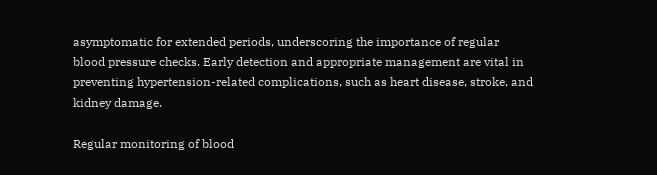asymptomatic for extended periods, underscoring the importance of regular blood pressure checks. Early detection and appropriate management are vital in preventing hypertension-related complications, such as heart disease, stroke, and kidney damage.

Regular monitoring of blood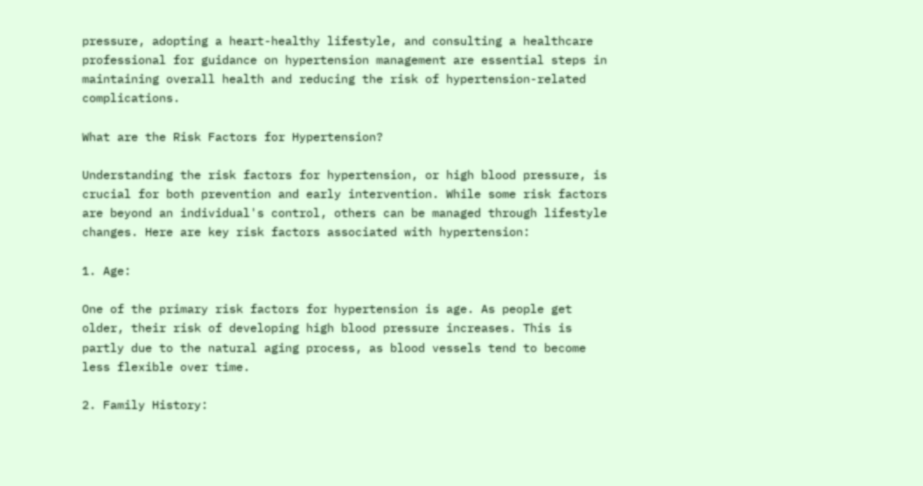pressure, adopting a heart-healthy lifestyle, and consulting a healthcare professional for guidance on hypertension management are essential steps in maintaining overall health and reducing the risk of hypertension-related complications.

What are the Risk Factors for Hypertension?

Understanding the risk factors for hypertension, or high blood pressure, is crucial for both prevention and early intervention. While some risk factors are beyond an individual's control, others can be managed through lifestyle changes. Here are key risk factors associated with hypertension:

1. Age:

One of the primary risk factors for hypertension is age. As people get older, their risk of developing high blood pressure increases. This is partly due to the natural aging process, as blood vessels tend to become less flexible over time.

2. Family History: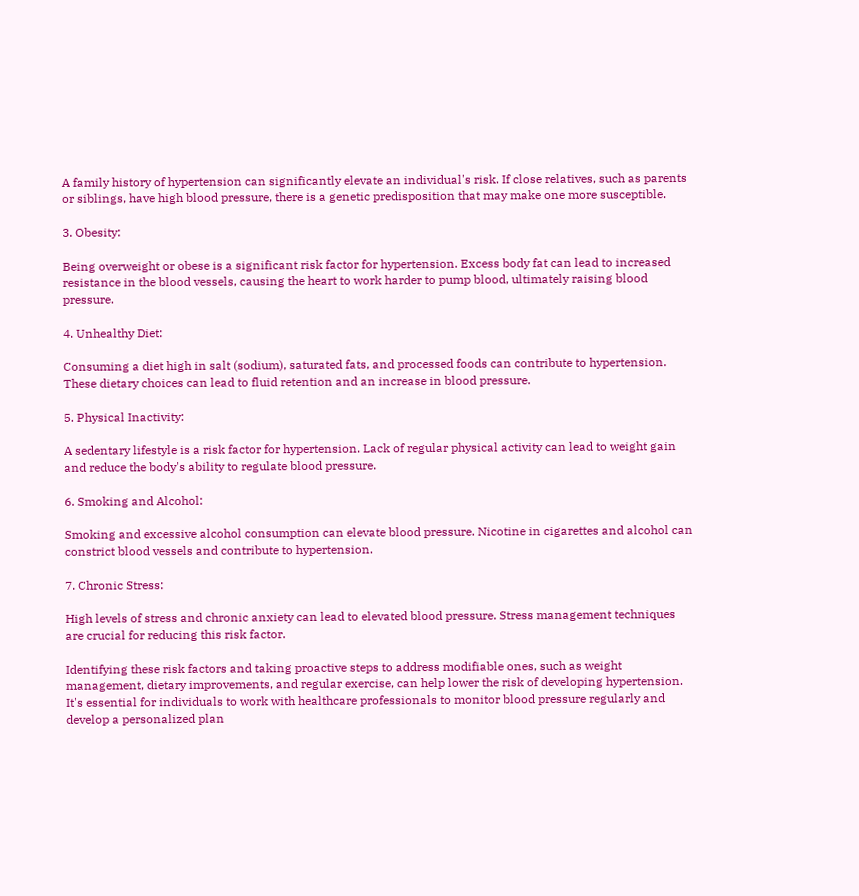A family history of hypertension can significantly elevate an individual's risk. If close relatives, such as parents or siblings, have high blood pressure, there is a genetic predisposition that may make one more susceptible.

3. Obesity:

Being overweight or obese is a significant risk factor for hypertension. Excess body fat can lead to increased resistance in the blood vessels, causing the heart to work harder to pump blood, ultimately raising blood pressure.

4. Unhealthy Diet:

Consuming a diet high in salt (sodium), saturated fats, and processed foods can contribute to hypertension. These dietary choices can lead to fluid retention and an increase in blood pressure.

5. Physical Inactivity:

A sedentary lifestyle is a risk factor for hypertension. Lack of regular physical activity can lead to weight gain and reduce the body's ability to regulate blood pressure.

6. Smoking and Alcohol:

Smoking and excessive alcohol consumption can elevate blood pressure. Nicotine in cigarettes and alcohol can constrict blood vessels and contribute to hypertension.

7. Chronic Stress:

High levels of stress and chronic anxiety can lead to elevated blood pressure. Stress management techniques are crucial for reducing this risk factor.

Identifying these risk factors and taking proactive steps to address modifiable ones, such as weight management, dietary improvements, and regular exercise, can help lower the risk of developing hypertension. It's essential for individuals to work with healthcare professionals to monitor blood pressure regularly and develop a personalized plan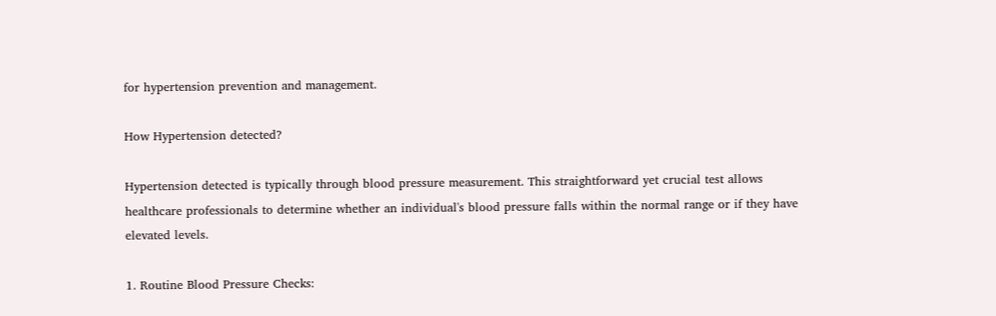for hypertension prevention and management.

How Hypertension detected?

Hypertension detected is typically through blood pressure measurement. This straightforward yet crucial test allows healthcare professionals to determine whether an individual's blood pressure falls within the normal range or if they have elevated levels.

1. Routine Blood Pressure Checks: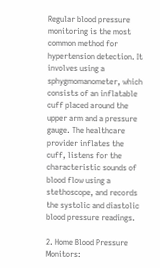Regular blood pressure monitoring is the most common method for hypertension detection. It involves using a sphygmomanometer, which consists of an inflatable cuff placed around the upper arm and a pressure gauge. The healthcare provider inflates the cuff, listens for the characteristic sounds of blood flow using a stethoscope, and records the systolic and diastolic blood pressure readings.

2. Home Blood Pressure Monitors: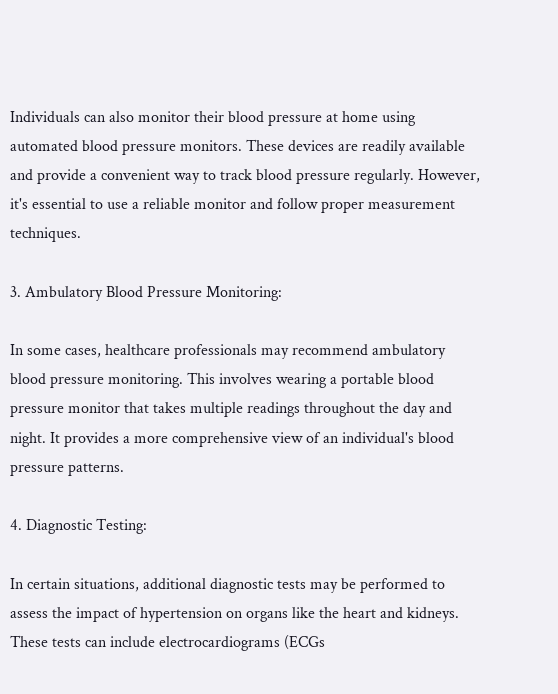Individuals can also monitor their blood pressure at home using automated blood pressure monitors. These devices are readily available and provide a convenient way to track blood pressure regularly. However, it's essential to use a reliable monitor and follow proper measurement techniques.

3. Ambulatory Blood Pressure Monitoring:

In some cases, healthcare professionals may recommend ambulatory blood pressure monitoring. This involves wearing a portable blood pressure monitor that takes multiple readings throughout the day and night. It provides a more comprehensive view of an individual's blood pressure patterns.

4. Diagnostic Testing:

In certain situations, additional diagnostic tests may be performed to assess the impact of hypertension on organs like the heart and kidneys. These tests can include electrocardiograms (ECGs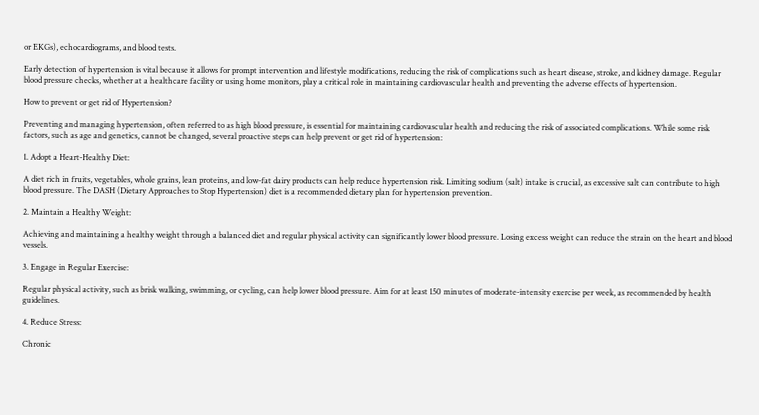or EKGs), echocardiograms, and blood tests.

Early detection of hypertension is vital because it allows for prompt intervention and lifestyle modifications, reducing the risk of complications such as heart disease, stroke, and kidney damage. Regular blood pressure checks, whether at a healthcare facility or using home monitors, play a critical role in maintaining cardiovascular health and preventing the adverse effects of hypertension.

How to prevent or get rid of Hypertension?

Preventing and managing hypertension, often referred to as high blood pressure, is essential for maintaining cardiovascular health and reducing the risk of associated complications. While some risk factors, such as age and genetics, cannot be changed, several proactive steps can help prevent or get rid of hypertension:

1. Adopt a Heart-Healthy Diet:

A diet rich in fruits, vegetables, whole grains, lean proteins, and low-fat dairy products can help reduce hypertension risk. Limiting sodium (salt) intake is crucial, as excessive salt can contribute to high blood pressure. The DASH (Dietary Approaches to Stop Hypertension) diet is a recommended dietary plan for hypertension prevention.

2. Maintain a Healthy Weight:

Achieving and maintaining a healthy weight through a balanced diet and regular physical activity can significantly lower blood pressure. Losing excess weight can reduce the strain on the heart and blood vessels.

3. Engage in Regular Exercise:

Regular physical activity, such as brisk walking, swimming, or cycling, can help lower blood pressure. Aim for at least 150 minutes of moderate-intensity exercise per week, as recommended by health guidelines.

4. Reduce Stress:

Chronic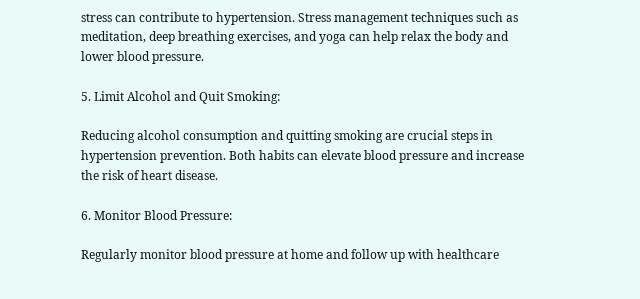stress can contribute to hypertension. Stress management techniques such as meditation, deep breathing exercises, and yoga can help relax the body and lower blood pressure.

5. Limit Alcohol and Quit Smoking:

Reducing alcohol consumption and quitting smoking are crucial steps in hypertension prevention. Both habits can elevate blood pressure and increase the risk of heart disease.

6. Monitor Blood Pressure:

Regularly monitor blood pressure at home and follow up with healthcare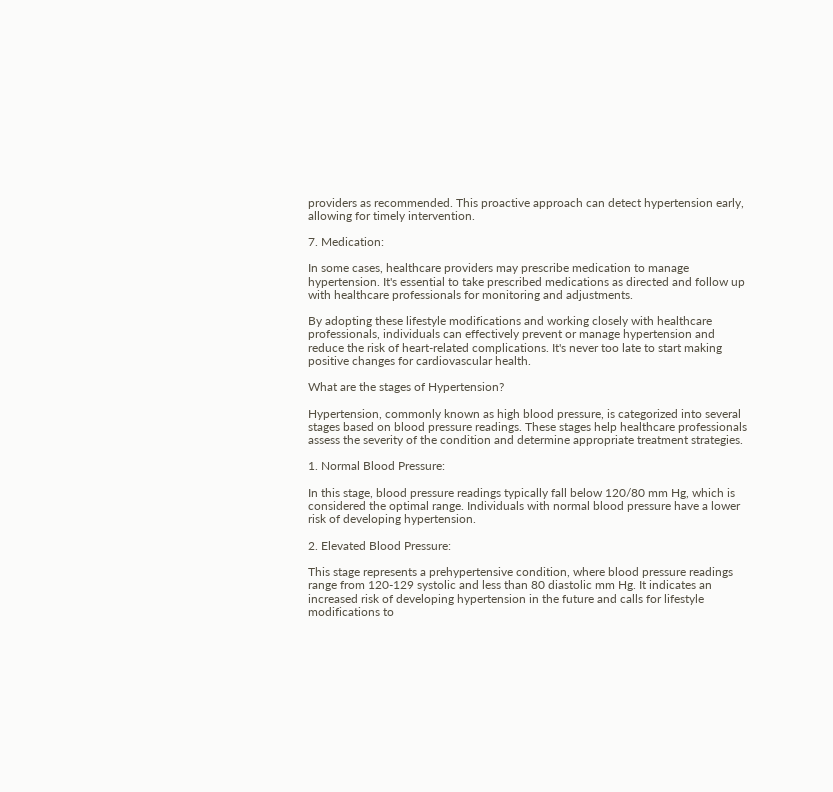providers as recommended. This proactive approach can detect hypertension early, allowing for timely intervention.

7. Medication:

In some cases, healthcare providers may prescribe medication to manage hypertension. It's essential to take prescribed medications as directed and follow up with healthcare professionals for monitoring and adjustments.

By adopting these lifestyle modifications and working closely with healthcare professionals, individuals can effectively prevent or manage hypertension and reduce the risk of heart-related complications. It's never too late to start making positive changes for cardiovascular health.

What are the stages of Hypertension?

Hypertension, commonly known as high blood pressure, is categorized into several stages based on blood pressure readings. These stages help healthcare professionals assess the severity of the condition and determine appropriate treatment strategies.

1. Normal Blood Pressure:

In this stage, blood pressure readings typically fall below 120/80 mm Hg, which is considered the optimal range. Individuals with normal blood pressure have a lower risk of developing hypertension.

2. Elevated Blood Pressure:

This stage represents a prehypertensive condition, where blood pressure readings range from 120-129 systolic and less than 80 diastolic mm Hg. It indicates an increased risk of developing hypertension in the future and calls for lifestyle modifications to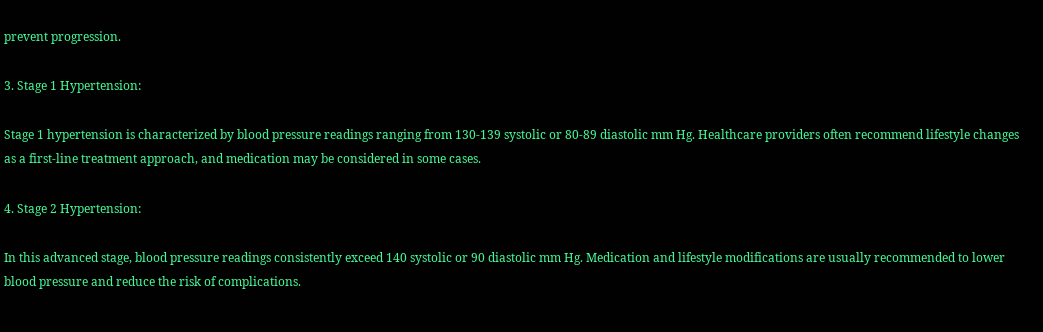prevent progression.

3. Stage 1 Hypertension:

Stage 1 hypertension is characterized by blood pressure readings ranging from 130-139 systolic or 80-89 diastolic mm Hg. Healthcare providers often recommend lifestyle changes as a first-line treatment approach, and medication may be considered in some cases.

4. Stage 2 Hypertension:

In this advanced stage, blood pressure readings consistently exceed 140 systolic or 90 diastolic mm Hg. Medication and lifestyle modifications are usually recommended to lower blood pressure and reduce the risk of complications.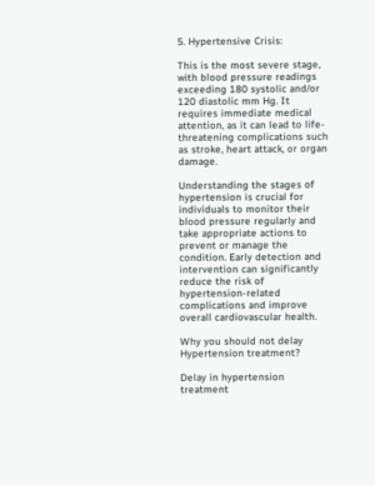5. Hypertensive Crisis:

This is the most severe stage, with blood pressure readings exceeding 180 systolic and/or 120 diastolic mm Hg. It requires immediate medical attention, as it can lead to life-threatening complications such as stroke, heart attack, or organ damage.

Understanding the stages of hypertension is crucial for individuals to monitor their blood pressure regularly and take appropriate actions to prevent or manage the condition. Early detection and intervention can significantly reduce the risk of hypertension-related complications and improve overall cardiovascular health.

Why you should not delay Hypertension treatment?

Delay in hypertension treatment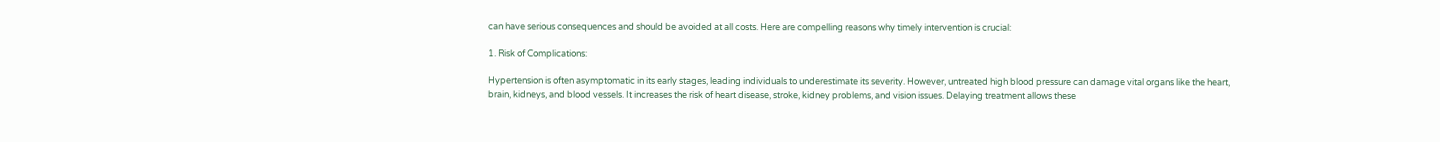can have serious consequences and should be avoided at all costs. Here are compelling reasons why timely intervention is crucial:

1. Risk of Complications:

Hypertension is often asymptomatic in its early stages, leading individuals to underestimate its severity. However, untreated high blood pressure can damage vital organs like the heart, brain, kidneys, and blood vessels. It increases the risk of heart disease, stroke, kidney problems, and vision issues. Delaying treatment allows these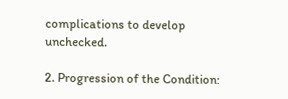complications to develop unchecked.

2. Progression of the Condition: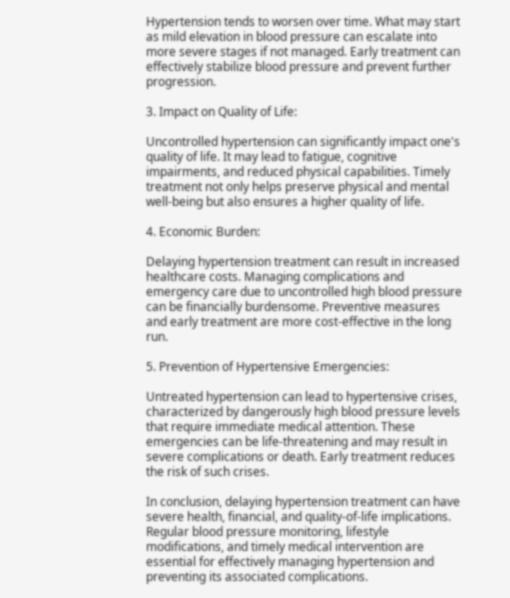Hypertension tends to worsen over time. What may start as mild elevation in blood pressure can escalate into more severe stages if not managed. Early treatment can effectively stabilize blood pressure and prevent further progression.

3. Impact on Quality of Life:

Uncontrolled hypertension can significantly impact one's quality of life. It may lead to fatigue, cognitive impairments, and reduced physical capabilities. Timely treatment not only helps preserve physical and mental well-being but also ensures a higher quality of life.

4. Economic Burden:

Delaying hypertension treatment can result in increased healthcare costs. Managing complications and emergency care due to uncontrolled high blood pressure can be financially burdensome. Preventive measures and early treatment are more cost-effective in the long run.

5. Prevention of Hypertensive Emergencies:

Untreated hypertension can lead to hypertensive crises, characterized by dangerously high blood pressure levels that require immediate medical attention. These emergencies can be life-threatening and may result in severe complications or death. Early treatment reduces the risk of such crises.

In conclusion, delaying hypertension treatment can have severe health, financial, and quality-of-life implications. Regular blood pressure monitoring, lifestyle modifications, and timely medical intervention are essential for effectively managing hypertension and preventing its associated complications.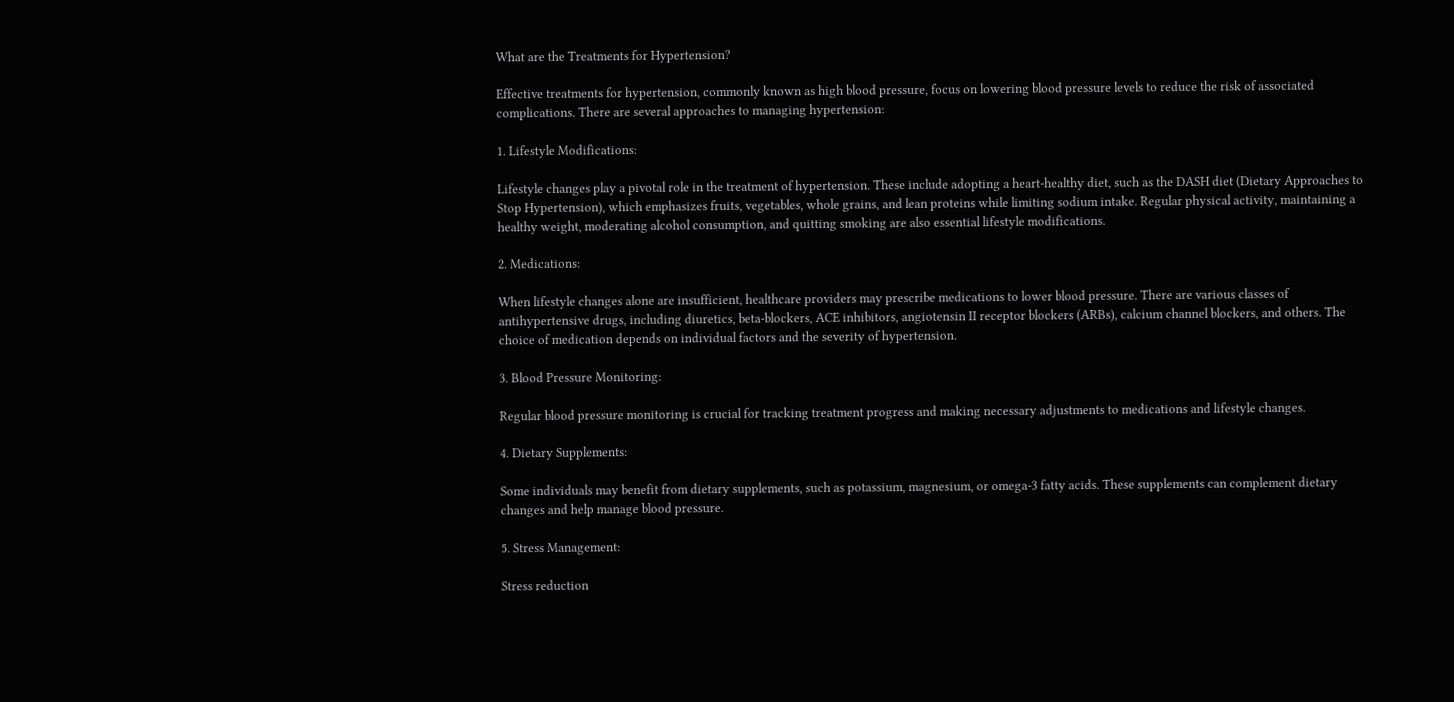What are the Treatments for Hypertension?

Effective treatments for hypertension, commonly known as high blood pressure, focus on lowering blood pressure levels to reduce the risk of associated complications. There are several approaches to managing hypertension:

1. Lifestyle Modifications:

Lifestyle changes play a pivotal role in the treatment of hypertension. These include adopting a heart-healthy diet, such as the DASH diet (Dietary Approaches to Stop Hypertension), which emphasizes fruits, vegetables, whole grains, and lean proteins while limiting sodium intake. Regular physical activity, maintaining a healthy weight, moderating alcohol consumption, and quitting smoking are also essential lifestyle modifications.

2. Medications:

When lifestyle changes alone are insufficient, healthcare providers may prescribe medications to lower blood pressure. There are various classes of antihypertensive drugs, including diuretics, beta-blockers, ACE inhibitors, angiotensin II receptor blockers (ARBs), calcium channel blockers, and others. The choice of medication depends on individual factors and the severity of hypertension.

3. Blood Pressure Monitoring:

Regular blood pressure monitoring is crucial for tracking treatment progress and making necessary adjustments to medications and lifestyle changes.

4. Dietary Supplements:

Some individuals may benefit from dietary supplements, such as potassium, magnesium, or omega-3 fatty acids. These supplements can complement dietary changes and help manage blood pressure.

5. Stress Management:

Stress reduction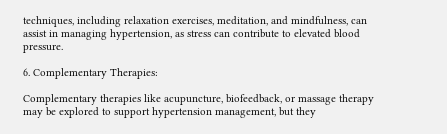techniques, including relaxation exercises, meditation, and mindfulness, can assist in managing hypertension, as stress can contribute to elevated blood pressure.

6. Complementary Therapies:

Complementary therapies like acupuncture, biofeedback, or massage therapy may be explored to support hypertension management, but they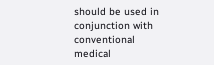should be used in conjunction with conventional medical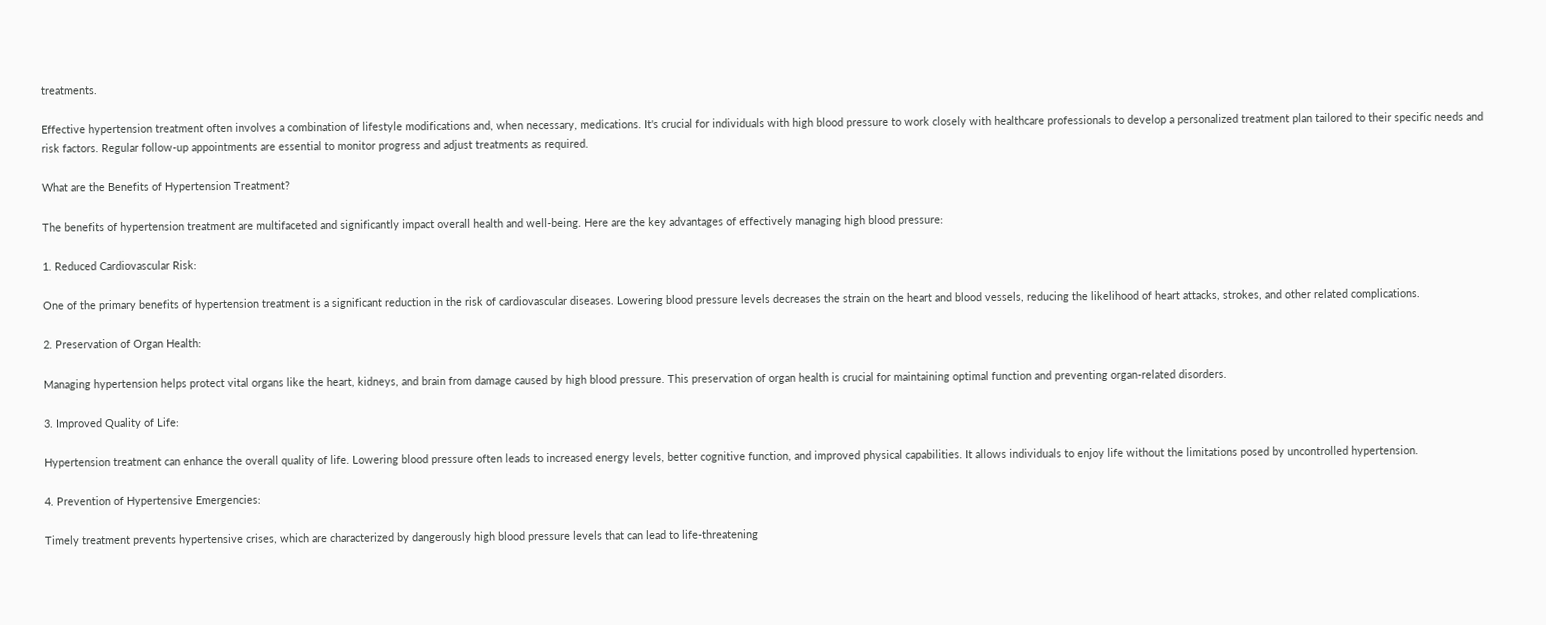treatments.

Effective hypertension treatment often involves a combination of lifestyle modifications and, when necessary, medications. It's crucial for individuals with high blood pressure to work closely with healthcare professionals to develop a personalized treatment plan tailored to their specific needs and risk factors. Regular follow-up appointments are essential to monitor progress and adjust treatments as required.

What are the Benefits of Hypertension Treatment?

The benefits of hypertension treatment are multifaceted and significantly impact overall health and well-being. Here are the key advantages of effectively managing high blood pressure:

1. Reduced Cardiovascular Risk:

One of the primary benefits of hypertension treatment is a significant reduction in the risk of cardiovascular diseases. Lowering blood pressure levels decreases the strain on the heart and blood vessels, reducing the likelihood of heart attacks, strokes, and other related complications.

2. Preservation of Organ Health:

Managing hypertension helps protect vital organs like the heart, kidneys, and brain from damage caused by high blood pressure. This preservation of organ health is crucial for maintaining optimal function and preventing organ-related disorders.

3. Improved Quality of Life:

Hypertension treatment can enhance the overall quality of life. Lowering blood pressure often leads to increased energy levels, better cognitive function, and improved physical capabilities. It allows individuals to enjoy life without the limitations posed by uncontrolled hypertension.

4. Prevention of Hypertensive Emergencies:

Timely treatment prevents hypertensive crises, which are characterized by dangerously high blood pressure levels that can lead to life-threatening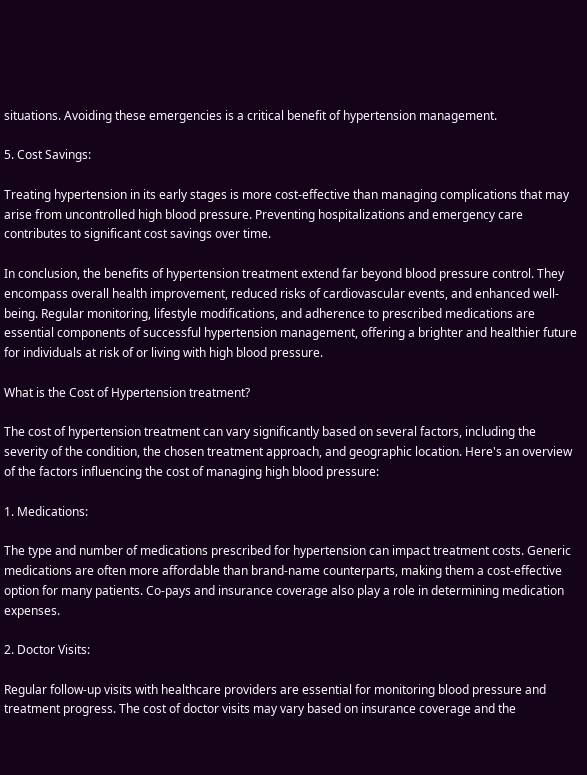situations. Avoiding these emergencies is a critical benefit of hypertension management.

5. Cost Savings:

Treating hypertension in its early stages is more cost-effective than managing complications that may arise from uncontrolled high blood pressure. Preventing hospitalizations and emergency care contributes to significant cost savings over time.

In conclusion, the benefits of hypertension treatment extend far beyond blood pressure control. They encompass overall health improvement, reduced risks of cardiovascular events, and enhanced well-being. Regular monitoring, lifestyle modifications, and adherence to prescribed medications are essential components of successful hypertension management, offering a brighter and healthier future for individuals at risk of or living with high blood pressure.

What is the Cost of Hypertension treatment?

The cost of hypertension treatment can vary significantly based on several factors, including the severity of the condition, the chosen treatment approach, and geographic location. Here's an overview of the factors influencing the cost of managing high blood pressure:

1. Medications:

The type and number of medications prescribed for hypertension can impact treatment costs. Generic medications are often more affordable than brand-name counterparts, making them a cost-effective option for many patients. Co-pays and insurance coverage also play a role in determining medication expenses.

2. Doctor Visits:

Regular follow-up visits with healthcare providers are essential for monitoring blood pressure and treatment progress. The cost of doctor visits may vary based on insurance coverage and the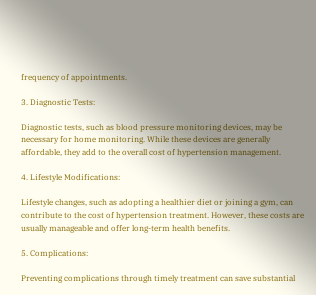frequency of appointments.

3. Diagnostic Tests:

Diagnostic tests, such as blood pressure monitoring devices, may be necessary for home monitoring. While these devices are generally affordable, they add to the overall cost of hypertension management.

4. Lifestyle Modifications:

Lifestyle changes, such as adopting a healthier diet or joining a gym, can contribute to the cost of hypertension treatment. However, these costs are usually manageable and offer long-term health benefits.

5. Complications:

Preventing complications through timely treatment can save substantial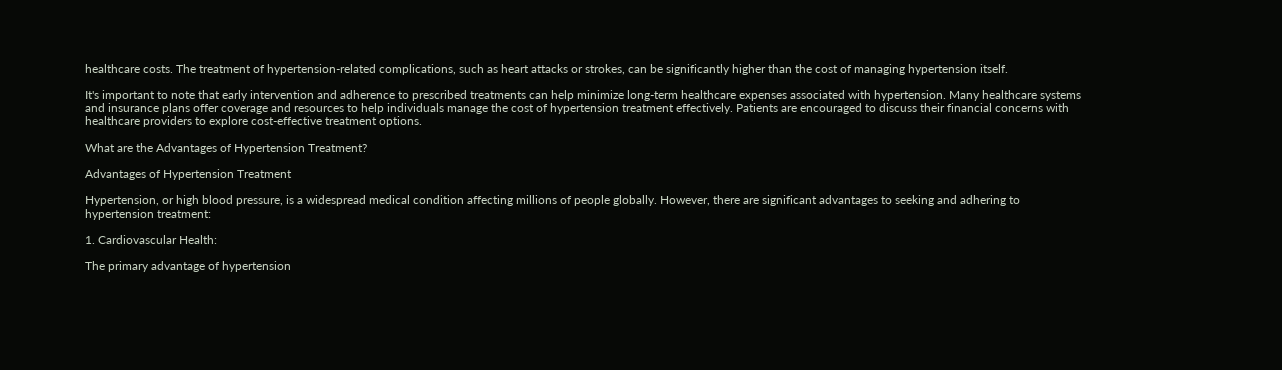healthcare costs. The treatment of hypertension-related complications, such as heart attacks or strokes, can be significantly higher than the cost of managing hypertension itself.

It's important to note that early intervention and adherence to prescribed treatments can help minimize long-term healthcare expenses associated with hypertension. Many healthcare systems and insurance plans offer coverage and resources to help individuals manage the cost of hypertension treatment effectively. Patients are encouraged to discuss their financial concerns with healthcare providers to explore cost-effective treatment options.

What are the Advantages of Hypertension Treatment?

Advantages of Hypertension Treatment

Hypertension, or high blood pressure, is a widespread medical condition affecting millions of people globally. However, there are significant advantages to seeking and adhering to hypertension treatment:

1. Cardiovascular Health:

The primary advantage of hypertension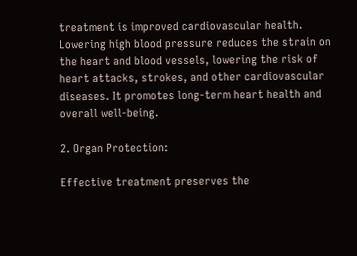treatment is improved cardiovascular health. Lowering high blood pressure reduces the strain on the heart and blood vessels, lowering the risk of heart attacks, strokes, and other cardiovascular diseases. It promotes long-term heart health and overall well-being.

2. Organ Protection:

Effective treatment preserves the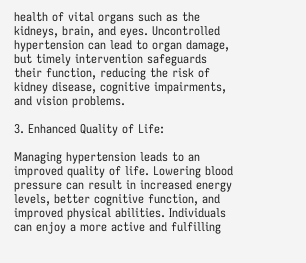health of vital organs such as the kidneys, brain, and eyes. Uncontrolled hypertension can lead to organ damage, but timely intervention safeguards their function, reducing the risk of kidney disease, cognitive impairments, and vision problems.

3. Enhanced Quality of Life:

Managing hypertension leads to an improved quality of life. Lowering blood pressure can result in increased energy levels, better cognitive function, and improved physical abilities. Individuals can enjoy a more active and fulfilling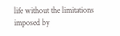life without the limitations imposed by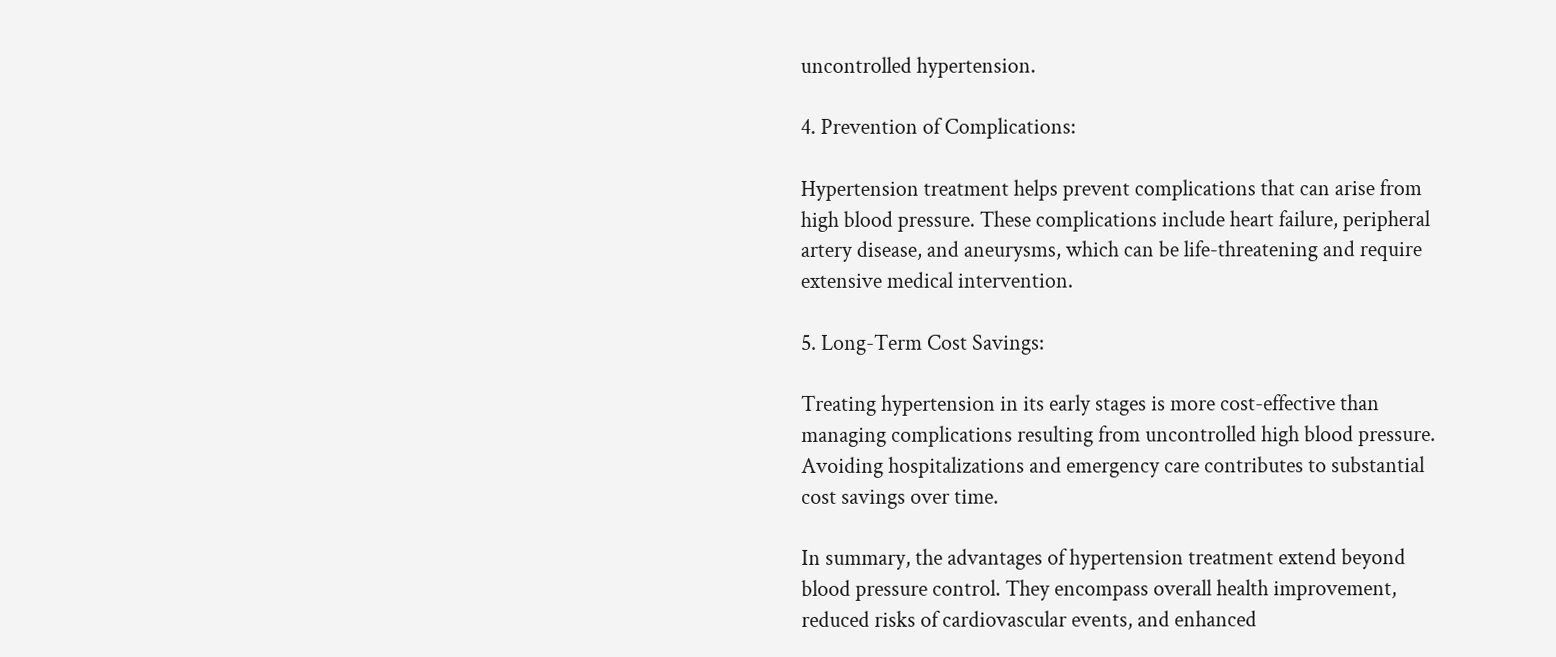uncontrolled hypertension.

4. Prevention of Complications:

Hypertension treatment helps prevent complications that can arise from high blood pressure. These complications include heart failure, peripheral artery disease, and aneurysms, which can be life-threatening and require extensive medical intervention.

5. Long-Term Cost Savings:

Treating hypertension in its early stages is more cost-effective than managing complications resulting from uncontrolled high blood pressure. Avoiding hospitalizations and emergency care contributes to substantial cost savings over time.

In summary, the advantages of hypertension treatment extend beyond blood pressure control. They encompass overall health improvement, reduced risks of cardiovascular events, and enhanced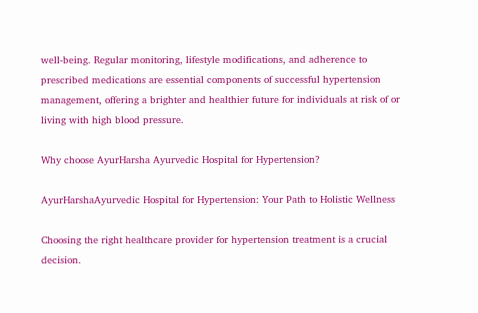well-being. Regular monitoring, lifestyle modifications, and adherence to prescribed medications are essential components of successful hypertension management, offering a brighter and healthier future for individuals at risk of or living with high blood pressure.

Why choose AyurHarsha Ayurvedic Hospital for Hypertension?

AyurHarshaAyurvedic Hospital for Hypertension: Your Path to Holistic Wellness

Choosing the right healthcare provider for hypertension treatment is a crucial decision.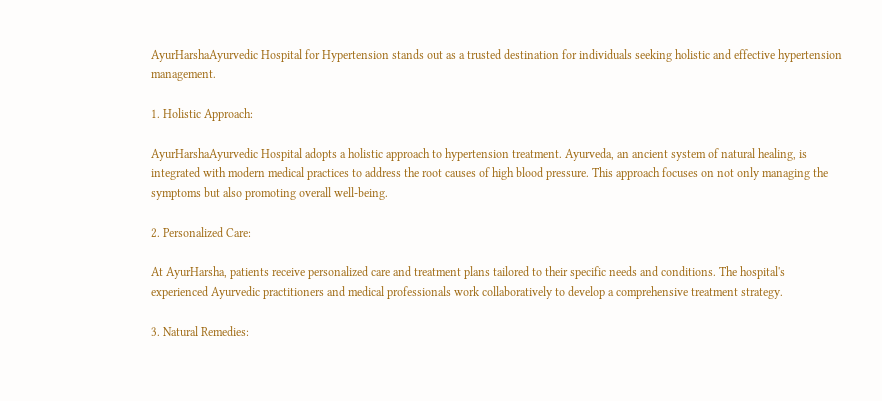AyurHarshaAyurvedic Hospital for Hypertension stands out as a trusted destination for individuals seeking holistic and effective hypertension management.

1. Holistic Approach:

AyurHarshaAyurvedic Hospital adopts a holistic approach to hypertension treatment. Ayurveda, an ancient system of natural healing, is integrated with modern medical practices to address the root causes of high blood pressure. This approach focuses on not only managing the symptoms but also promoting overall well-being.

2. Personalized Care:

At AyurHarsha, patients receive personalized care and treatment plans tailored to their specific needs and conditions. The hospital's experienced Ayurvedic practitioners and medical professionals work collaboratively to develop a comprehensive treatment strategy.

3. Natural Remedies: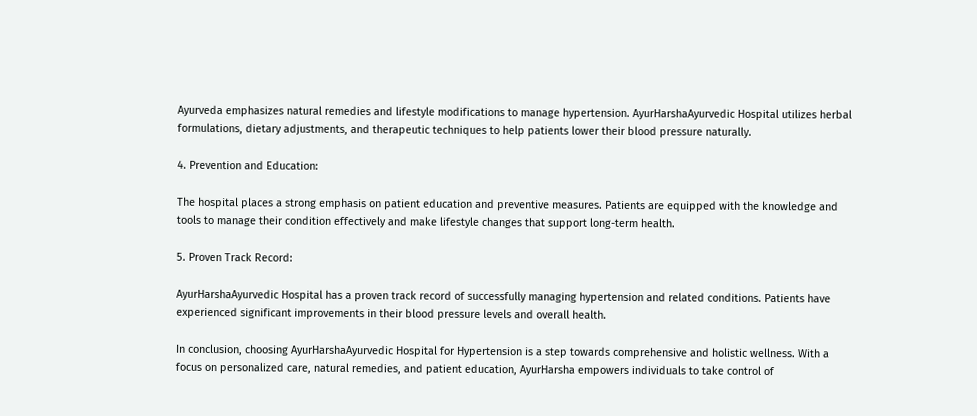Ayurveda emphasizes natural remedies and lifestyle modifications to manage hypertension. AyurHarshaAyurvedic Hospital utilizes herbal formulations, dietary adjustments, and therapeutic techniques to help patients lower their blood pressure naturally.

4. Prevention and Education:

The hospital places a strong emphasis on patient education and preventive measures. Patients are equipped with the knowledge and tools to manage their condition effectively and make lifestyle changes that support long-term health.

5. Proven Track Record:

AyurHarshaAyurvedic Hospital has a proven track record of successfully managing hypertension and related conditions. Patients have experienced significant improvements in their blood pressure levels and overall health.

In conclusion, choosing AyurHarshaAyurvedic Hospital for Hypertension is a step towards comprehensive and holistic wellness. With a focus on personalized care, natural remedies, and patient education, AyurHarsha empowers individuals to take control of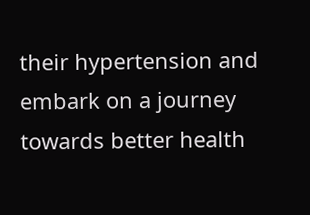their hypertension and embark on a journey towards better health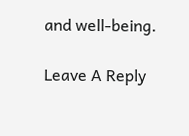and well-being.

Leave A Reply